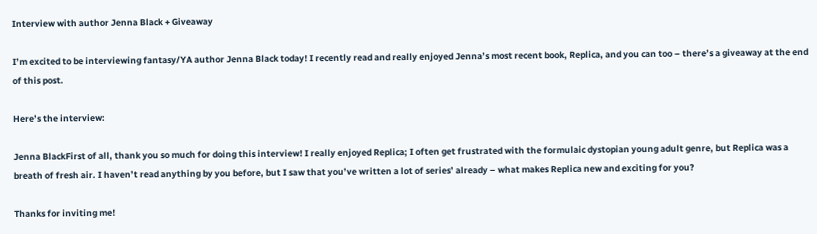Interview with author Jenna Black + Giveaway

I’m excited to be interviewing fantasy/YA author Jenna Black today! I recently read and really enjoyed Jenna’s most recent book, Replica, and you can too – there’s a giveaway at the end of this post.

Here’s the interview:

Jenna BlackFirst of all, thank you so much for doing this interview! I really enjoyed Replica; I often get frustrated with the formulaic dystopian young adult genre, but Replica was a breath of fresh air. I haven’t read anything by you before, but I saw that you’ve written a lot of series’ already – what makes Replica new and exciting for you?

Thanks for inviting me!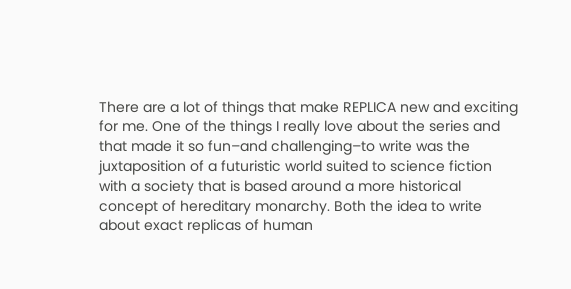There are a lot of things that make REPLICA new and exciting for me. One of the things I really love about the series and that made it so fun–and challenging–to write was the juxtaposition of a futuristic world suited to science fiction with a society that is based around a more historical concept of hereditary monarchy. Both the idea to write about exact replicas of human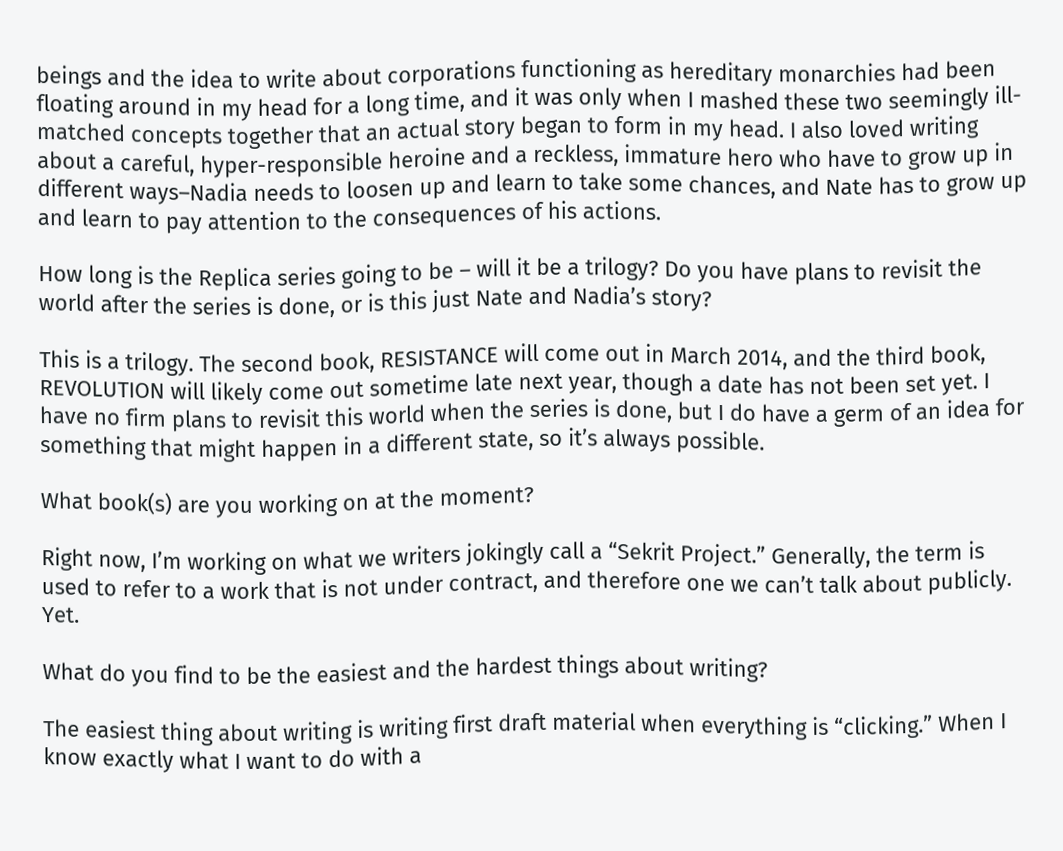beings and the idea to write about corporations functioning as hereditary monarchies had been floating around in my head for a long time, and it was only when I mashed these two seemingly ill-matched concepts together that an actual story began to form in my head. I also loved writing about a careful, hyper-responsible heroine and a reckless, immature hero who have to grow up in different ways–Nadia needs to loosen up and learn to take some chances, and Nate has to grow up and learn to pay attention to the consequences of his actions.

How long is the Replica series going to be – will it be a trilogy? Do you have plans to revisit the world after the series is done, or is this just Nate and Nadia’s story?

This is a trilogy. The second book, RESISTANCE will come out in March 2014, and the third book, REVOLUTION will likely come out sometime late next year, though a date has not been set yet. I have no firm plans to revisit this world when the series is done, but I do have a germ of an idea for something that might happen in a different state, so it’s always possible.

What book(s) are you working on at the moment?

Right now, I’m working on what we writers jokingly call a “Sekrit Project.” Generally, the term is used to refer to a work that is not under contract, and therefore one we can’t talk about publicly. Yet.

What do you find to be the easiest and the hardest things about writing?

The easiest thing about writing is writing first draft material when everything is “clicking.” When I know exactly what I want to do with a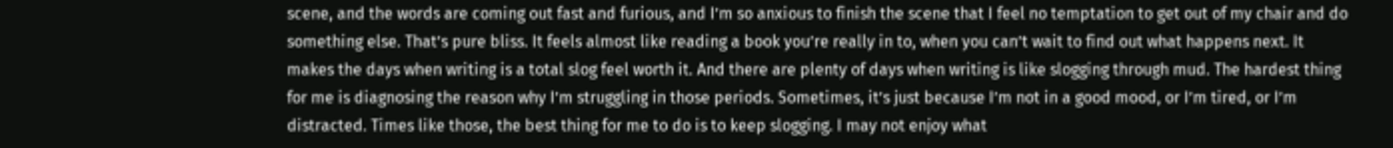scene, and the words are coming out fast and furious, and I’m so anxious to finish the scene that I feel no temptation to get out of my chair and do something else. That’s pure bliss. It feels almost like reading a book you’re really in to, when you can’t wait to find out what happens next. It makes the days when writing is a total slog feel worth it. And there are plenty of days when writing is like slogging through mud. The hardest thing for me is diagnosing the reason why I’m struggling in those periods. Sometimes, it’s just because I’m not in a good mood, or I’m tired, or I’m distracted. Times like those, the best thing for me to do is to keep slogging. I may not enjoy what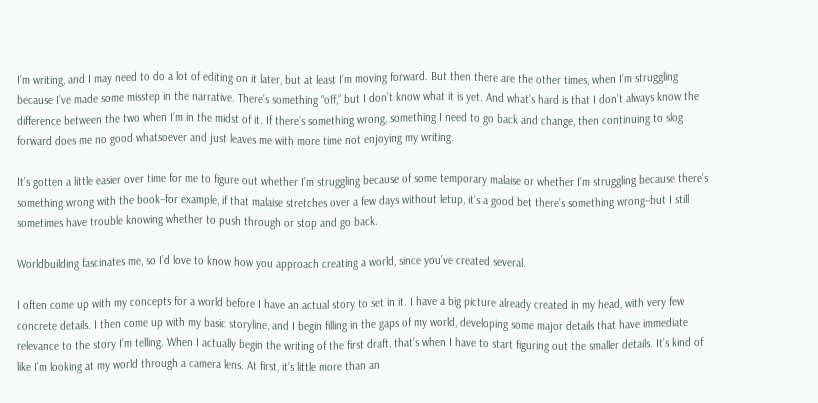I’m writing, and I may need to do a lot of editing on it later, but at least I’m moving forward. But then there are the other times, when I’m struggling because I’ve made some misstep in the narrative. There’s something “off,” but I don’t know what it is yet. And what’s hard is that I don’t always know the difference between the two when I’m in the midst of it. If there’s something wrong, something I need to go back and change, then continuing to slog forward does me no good whatsoever and just leaves me with more time not enjoying my writing.

It’s gotten a little easier over time for me to figure out whether I’m struggling because of some temporary malaise or whether I’m struggling because there’s something wrong with the book–for example, if that malaise stretches over a few days without letup, it’s a good bet there’s something wrong–but I still sometimes have trouble knowing whether to push through or stop and go back.

Worldbuilding fascinates me, so I’d love to know how you approach creating a world, since you’ve created several.

I often come up with my concepts for a world before I have an actual story to set in it. I have a big picture already created in my head, with very few concrete details. I then come up with my basic storyline, and I begin filling in the gaps of my world, developing some major details that have immediate relevance to the story I’m telling. When I actually begin the writing of the first draft, that’s when I have to start figuring out the smaller details. It’s kind of like I’m looking at my world through a camera lens. At first, it’s little more than an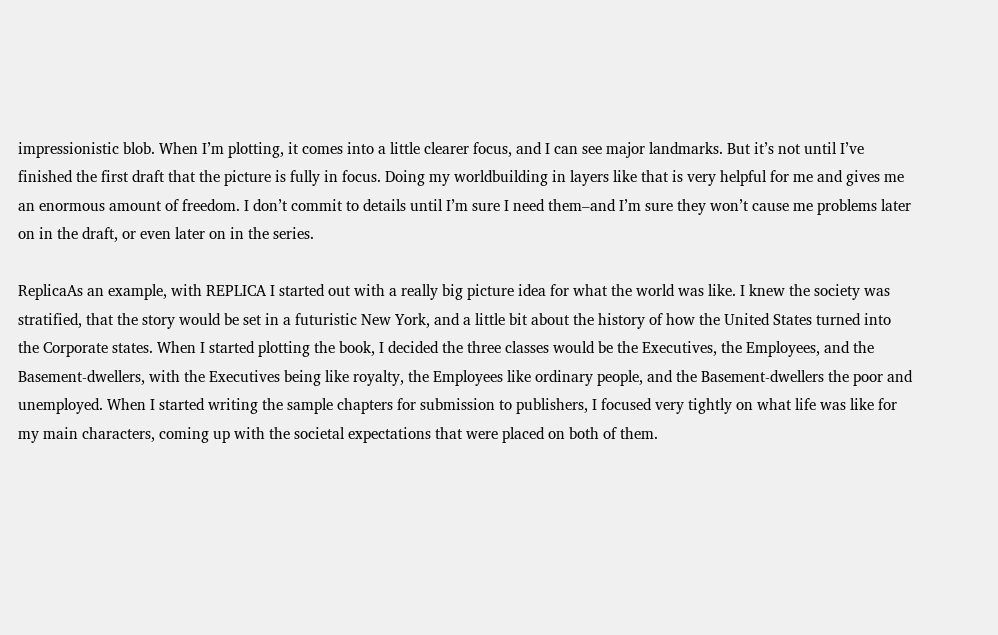impressionistic blob. When I’m plotting, it comes into a little clearer focus, and I can see major landmarks. But it’s not until I’ve finished the first draft that the picture is fully in focus. Doing my worldbuilding in layers like that is very helpful for me and gives me an enormous amount of freedom. I don’t commit to details until I’m sure I need them–and I’m sure they won’t cause me problems later on in the draft, or even later on in the series.

ReplicaAs an example, with REPLICA I started out with a really big picture idea for what the world was like. I knew the society was stratified, that the story would be set in a futuristic New York, and a little bit about the history of how the United States turned into the Corporate states. When I started plotting the book, I decided the three classes would be the Executives, the Employees, and the Basement-dwellers, with the Executives being like royalty, the Employees like ordinary people, and the Basement-dwellers the poor and unemployed. When I started writing the sample chapters for submission to publishers, I focused very tightly on what life was like for my main characters, coming up with the societal expectations that were placed on both of them.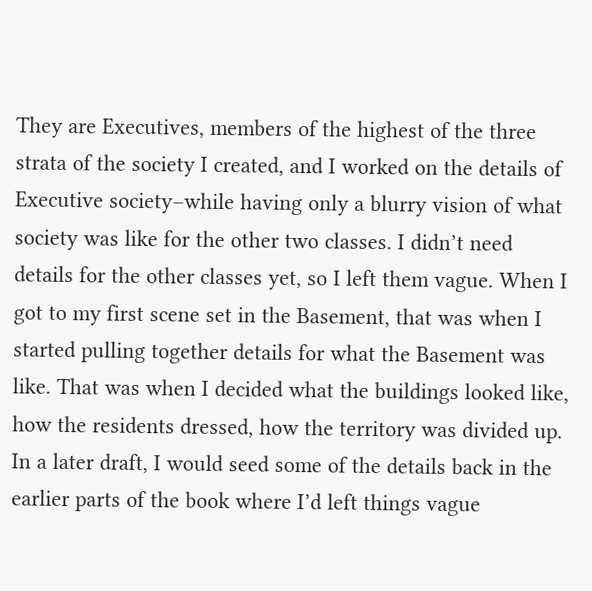They are Executives, members of the highest of the three strata of the society I created, and I worked on the details of Executive society–while having only a blurry vision of what society was like for the other two classes. I didn’t need details for the other classes yet, so I left them vague. When I got to my first scene set in the Basement, that was when I started pulling together details for what the Basement was like. That was when I decided what the buildings looked like, how the residents dressed, how the territory was divided up. In a later draft, I would seed some of the details back in the earlier parts of the book where I’d left things vague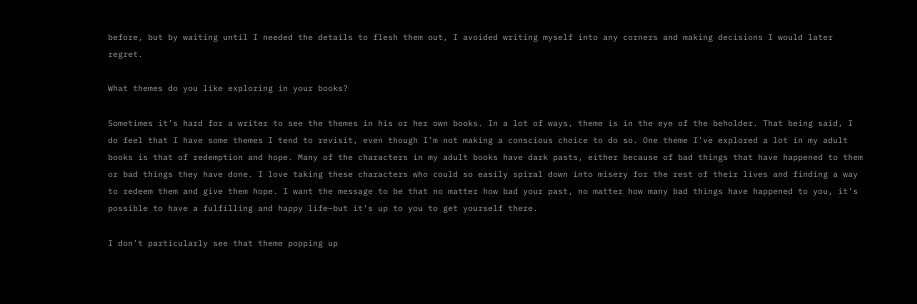before, but by waiting until I needed the details to flesh them out, I avoided writing myself into any corners and making decisions I would later regret.

What themes do you like exploring in your books?

Sometimes it’s hard for a writer to see the themes in his or her own books. In a lot of ways, theme is in the eye of the beholder. That being said, I do feel that I have some themes I tend to revisit, even though I’m not making a conscious choice to do so. One theme I’ve explored a lot in my adult books is that of redemption and hope. Many of the characters in my adult books have dark pasts, either because of bad things that have happened to them or bad things they have done. I love taking these characters who could so easily spiral down into misery for the rest of their lives and finding a way to redeem them and give them hope. I want the message to be that no matter how bad your past, no matter how many bad things have happened to you, it’s possible to have a fulfilling and happy life–but it’s up to you to get yourself there.

I don’t particularly see that theme popping up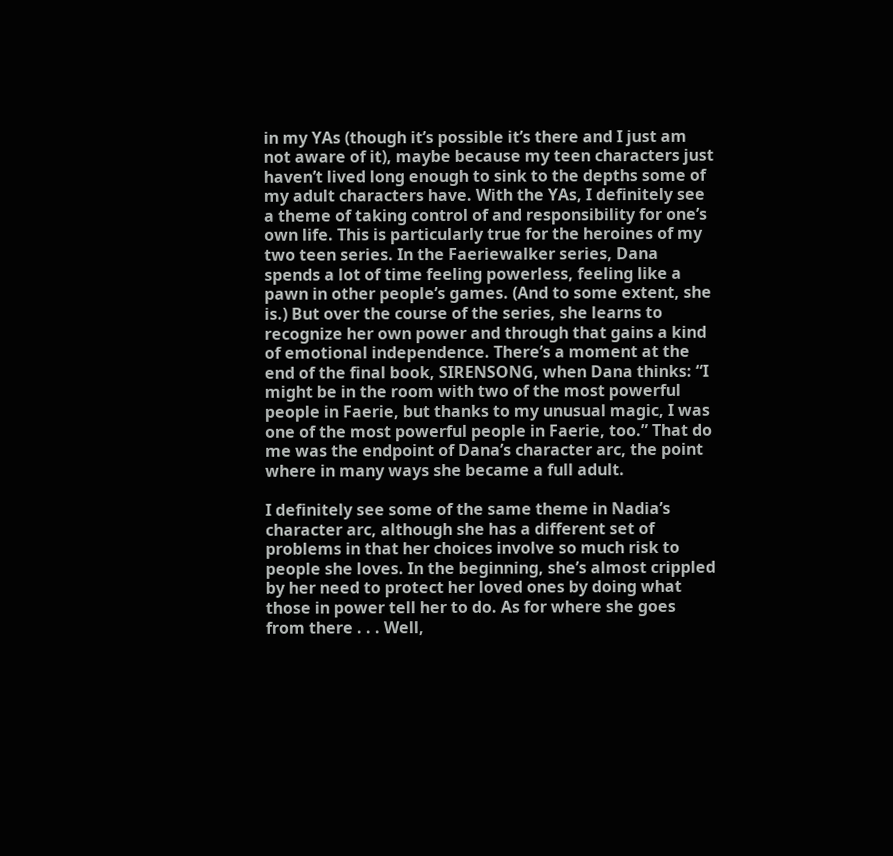in my YAs (though it’s possible it’s there and I just am not aware of it), maybe because my teen characters just haven’t lived long enough to sink to the depths some of my adult characters have. With the YAs, I definitely see a theme of taking control of and responsibility for one’s own life. This is particularly true for the heroines of my two teen series. In the Faeriewalker series, Dana spends a lot of time feeling powerless, feeling like a pawn in other people’s games. (And to some extent, she is.) But over the course of the series, she learns to recognize her own power and through that gains a kind of emotional independence. There’s a moment at the end of the final book, SIRENSONG, when Dana thinks: “I might be in the room with two of the most powerful people in Faerie, but thanks to my unusual magic, I was one of the most powerful people in Faerie, too.” That do me was the endpoint of Dana’s character arc, the point where in many ways she became a full adult.

I definitely see some of the same theme in Nadia’s character arc, although she has a different set of problems in that her choices involve so much risk to people she loves. In the beginning, she’s almost crippled by her need to protect her loved ones by doing what those in power tell her to do. As for where she goes from there . . . Well,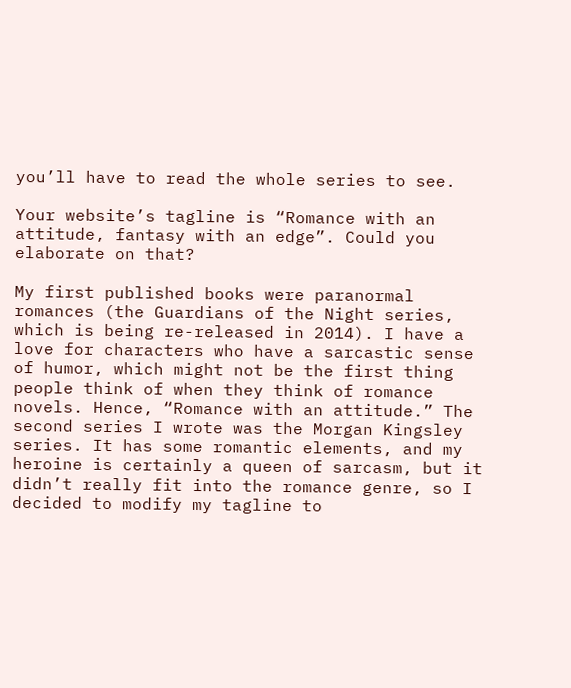you’ll have to read the whole series to see.

Your website’s tagline is “Romance with an attitude, fantasy with an edge”. Could you elaborate on that?

My first published books were paranormal romances (the Guardians of the Night series, which is being re-released in 2014). I have a love for characters who have a sarcastic sense of humor, which might not be the first thing people think of when they think of romance novels. Hence, “Romance with an attitude.” The second series I wrote was the Morgan Kingsley series. It has some romantic elements, and my heroine is certainly a queen of sarcasm, but it didn’t really fit into the romance genre, so I decided to modify my tagline to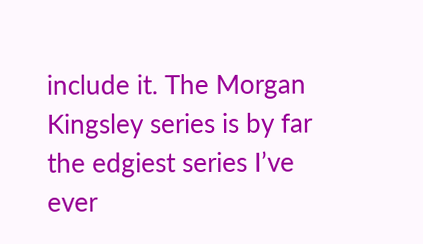include it. The Morgan Kingsley series is by far the edgiest series I’ve ever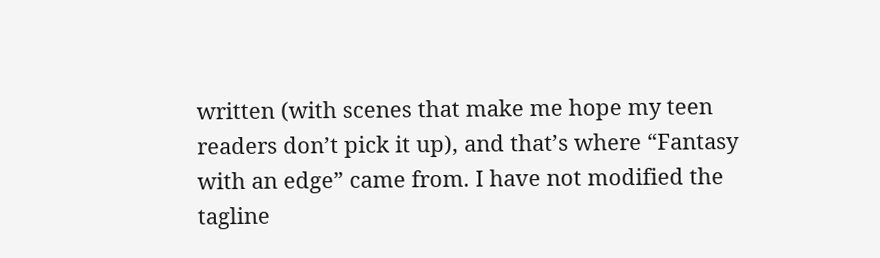written (with scenes that make me hope my teen readers don’t pick it up), and that’s where “Fantasy with an edge” came from. I have not modified the tagline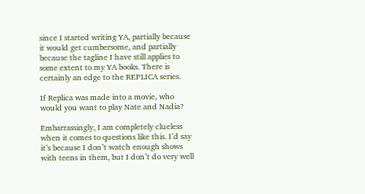since I started writing YA, partially because it would get cumbersome, and partially because the tagline I have still applies to some extent to my YA books. There is certainly an edge to the REPLICA series.

If Replica was made into a movie, who would you want to play Nate and Nadia?

Embarrassingly, I am completely clueless when it comes to questions like this. I’d say it’s because I don’t watch enough shows with teens in them, but I don’t do very well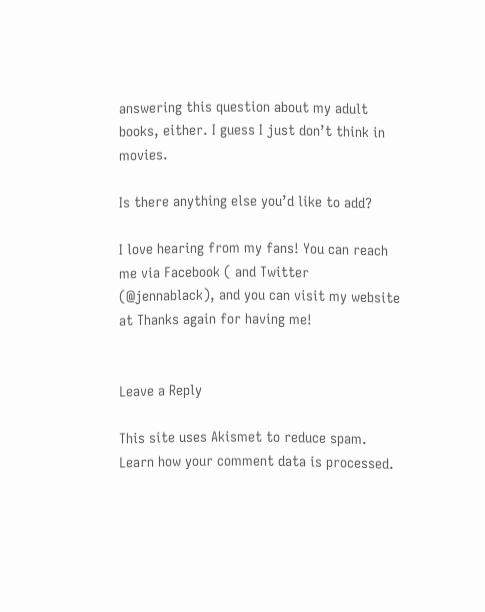answering this question about my adult books, either. I guess I just don’t think in movies.

Is there anything else you’d like to add?

I love hearing from my fans! You can reach me via Facebook ( and Twitter (@jennablack), and you can visit my website at Thanks again for having me!


Leave a Reply

This site uses Akismet to reduce spam. Learn how your comment data is processed.